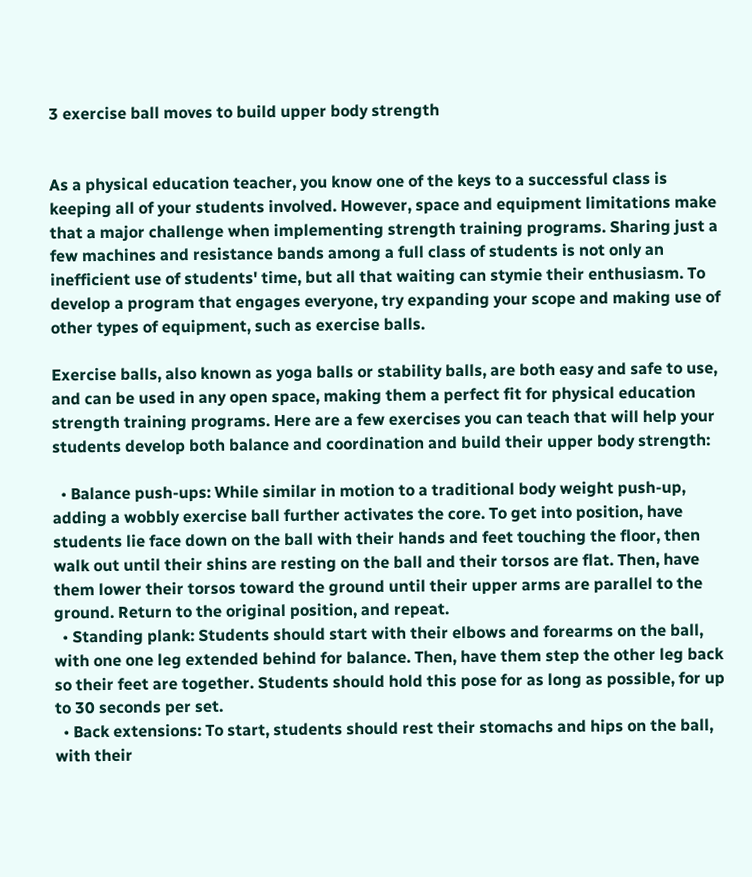3 exercise ball moves to build upper body strength


As a physical education teacher, you know one of the keys to a successful class is keeping all of your students involved. However, space and equipment limitations make that a major challenge when implementing strength training programs. Sharing just a few machines and resistance bands among a full class of students is not only an inefficient use of students' time, but all that waiting can stymie their enthusiasm. To develop a program that engages everyone, try expanding your scope and making use of other types of equipment, such as exercise balls.

Exercise balls, also known as yoga balls or stability balls, are both easy and safe to use, and can be used in any open space, making them a perfect fit for physical education strength training programs. Here are a few exercises you can teach that will help your students develop both balance and coordination and build their upper body strength:

  • Balance push-ups: While similar in motion to a traditional body weight push-up, adding a wobbly exercise ball further activates the core. To get into position, have students lie face down on the ball with their hands and feet touching the floor, then walk out until their shins are resting on the ball and their torsos are flat. Then, have them lower their torsos toward the ground until their upper arms are parallel to the ground. Return to the original position, and repeat.
  • Standing plank: Students should start with their elbows and forearms on the ball, with one one leg extended behind for balance. Then, have them step the other leg back so their feet are together. Students should hold this pose for as long as possible, for up to 30 seconds per set.
  • Back extensions: To start, students should rest their stomachs and hips on the ball, with their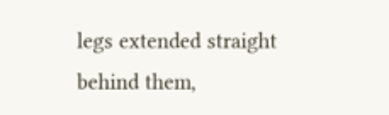legs extended straight behind them,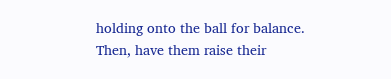holding onto the ball for balance. Then, have them raise their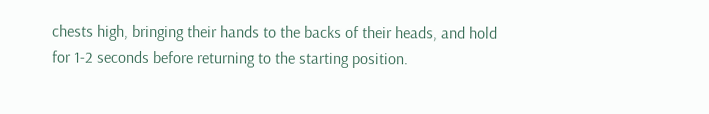chests high, bringing their hands to the backs of their heads, and hold for 1-2 seconds before returning to the starting position.